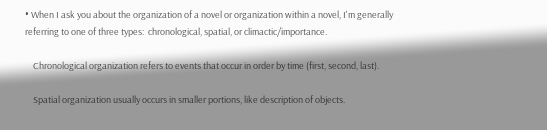• When I ask you about the organization of a novel or organization within a novel, I'm generally referring to one of three types:  chronological, spatial, or climactic/importance.

    Chronological organization refers to events that occur in order by time (first, second, last).

    Spatial organization usually occurs in smaller portions, like description of objects.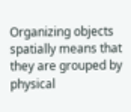Organizing objects spatially means that they are grouped by physical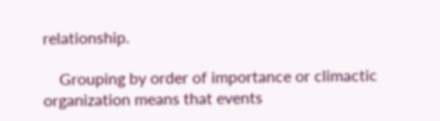relationship.

    Grouping by order of importance or climactic organization means that events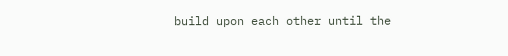build upon each other until the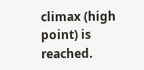climax (high point) is reached.